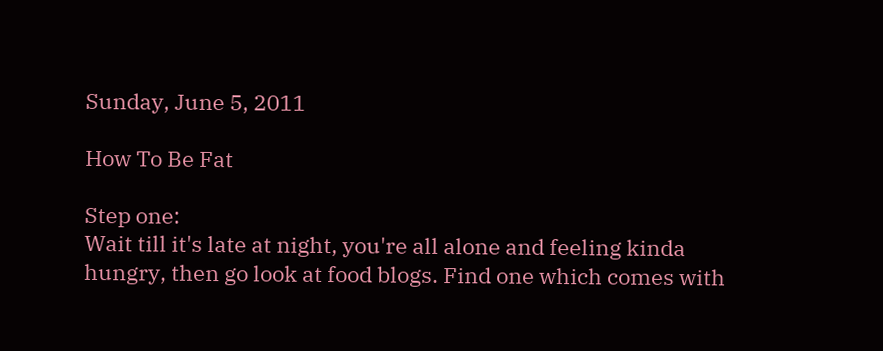Sunday, June 5, 2011

How To Be Fat

Step one:
Wait till it's late at night, you're all alone and feeling kinda hungry, then go look at food blogs. Find one which comes with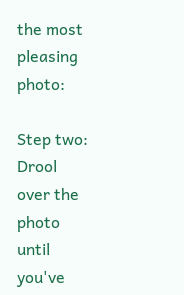the most pleasing photo:

Step two:
Drool over the photo until you've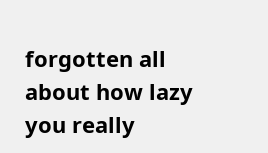forgotten all about how lazy you really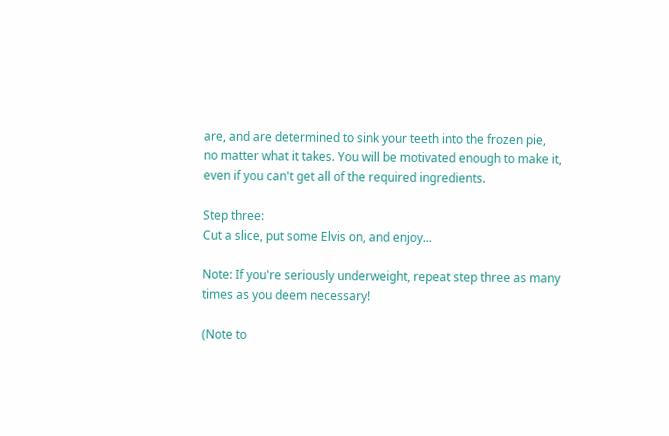are, and are determined to sink your teeth into the frozen pie, no matter what it takes. You will be motivated enough to make it, even if you can't get all of the required ingredients.

Step three:
Cut a slice, put some Elvis on, and enjoy...

Note: If you're seriously underweight, repeat step three as many times as you deem necessary!

(Note to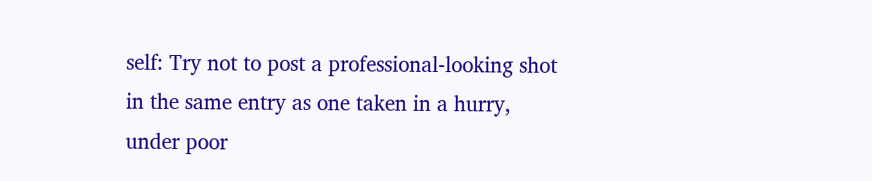self: Try not to post a professional-looking shot in the same entry as one taken in a hurry, under poor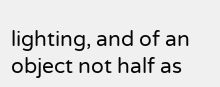lighting, and of an object not half as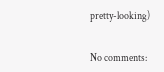pretty-looking)


No comments: